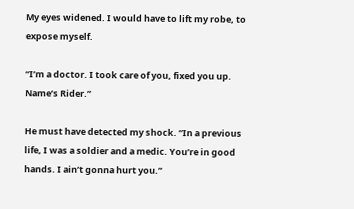My eyes widened. I would have to lift my robe, to expose myself.

“I’m a doctor. I took care of you, fixed you up. Name’s Rider.”

He must have detected my shock. “In a previous life, I was a soldier and a medic. You’re in good hands. I ain’t gonna hurt you.”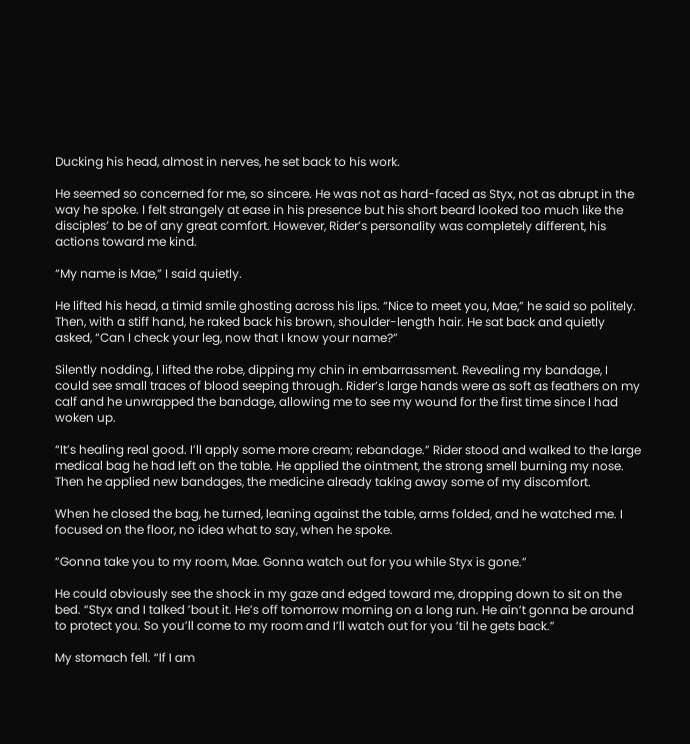Ducking his head, almost in nerves, he set back to his work.

He seemed so concerned for me, so sincere. He was not as hard-faced as Styx, not as abrupt in the way he spoke. I felt strangely at ease in his presence but his short beard looked too much like the disciples’ to be of any great comfort. However, Rider’s personality was completely different, his actions toward me kind.

“My name is Mae,” I said quietly.

He lifted his head, a timid smile ghosting across his lips. “Nice to meet you, Mae,” he said so politely. Then, with a stiff hand, he raked back his brown, shoulder-length hair. He sat back and quietly asked, “Can I check your leg, now that I know your name?”

Silently nodding, I lifted the robe, dipping my chin in embarrassment. Revealing my bandage, I could see small traces of blood seeping through. Rider’s large hands were as soft as feathers on my calf and he unwrapped the bandage, allowing me to see my wound for the first time since I had woken up.

“It’s healing real good. I’ll apply some more cream; rebandage.” Rider stood and walked to the large medical bag he had left on the table. He applied the ointment, the strong smell burning my nose. Then he applied new bandages, the medicine already taking away some of my discomfort.

When he closed the bag, he turned, leaning against the table, arms folded, and he watched me. I focused on the floor, no idea what to say, when he spoke.

“Gonna take you to my room, Mae. Gonna watch out for you while Styx is gone.”

He could obviously see the shock in my gaze and edged toward me, dropping down to sit on the bed. “Styx and I talked ’bout it. He’s off tomorrow morning on a long run. He ain’t gonna be around to protect you. So you’ll come to my room and I’ll watch out for you ’til he gets back.”

My stomach fell. “If I am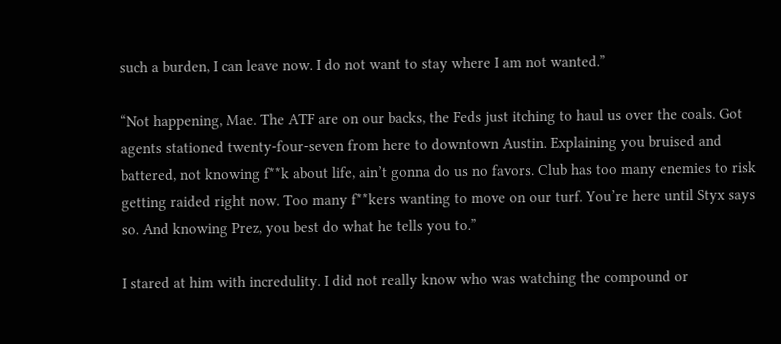such a burden, I can leave now. I do not want to stay where I am not wanted.”

“Not happening, Mae. The ATF are on our backs, the Feds just itching to haul us over the coals. Got agents stationed twenty-four-seven from here to downtown Austin. Explaining you bruised and battered, not knowing f**k about life, ain’t gonna do us no favors. Club has too many enemies to risk getting raided right now. Too many f**kers wanting to move on our turf. You’re here until Styx says so. And knowing Prez, you best do what he tells you to.”

I stared at him with incredulity. I did not really know who was watching the compound or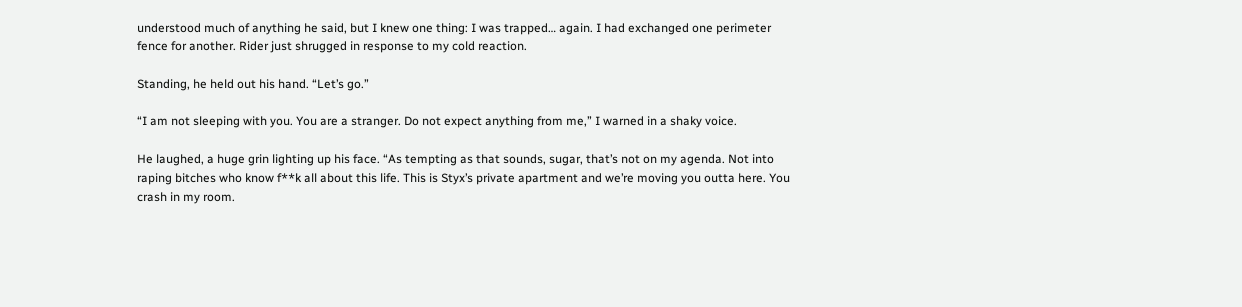understood much of anything he said, but I knew one thing: I was trapped… again. I had exchanged one perimeter fence for another. Rider just shrugged in response to my cold reaction.

Standing, he held out his hand. “Let’s go.”

“I am not sleeping with you. You are a stranger. Do not expect anything from me,” I warned in a shaky voice.

He laughed, a huge grin lighting up his face. “As tempting as that sounds, sugar, that’s not on my agenda. Not into raping bitches who know f**k all about this life. This is Styx’s private apartment and we’re moving you outta here. You crash in my room.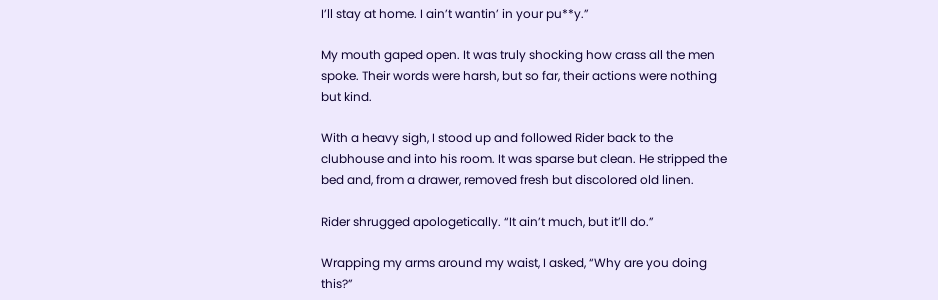I’ll stay at home. I ain’t wantin’ in your pu**y.”

My mouth gaped open. It was truly shocking how crass all the men spoke. Their words were harsh, but so far, their actions were nothing but kind.

With a heavy sigh, I stood up and followed Rider back to the clubhouse and into his room. It was sparse but clean. He stripped the bed and, from a drawer, removed fresh but discolored old linen.

Rider shrugged apologetically. “It ain’t much, but it’ll do.”

Wrapping my arms around my waist, I asked, “Why are you doing this?”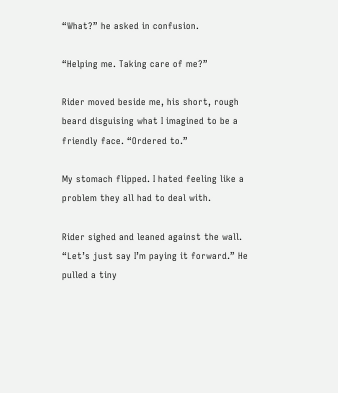“What?” he asked in confusion.

“Helping me. Taking care of me?”

Rider moved beside me, his short, rough beard disguising what I imagined to be a friendly face. “Ordered to.”

My stomach flipped. I hated feeling like a problem they all had to deal with.

Rider sighed and leaned against the wall. “Let’s just say I’m paying it forward.” He pulled a tiny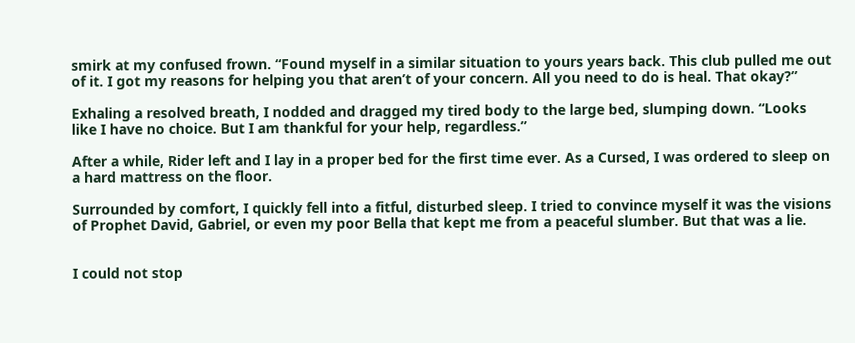smirk at my confused frown. “Found myself in a similar situation to yours years back. This club pulled me out of it. I got my reasons for helping you that aren’t of your concern. All you need to do is heal. That okay?”

Exhaling a resolved breath, I nodded and dragged my tired body to the large bed, slumping down. “Looks like I have no choice. But I am thankful for your help, regardless.”

After a while, Rider left and I lay in a proper bed for the first time ever. As a Cursed, I was ordered to sleep on a hard mattress on the floor.

Surrounded by comfort, I quickly fell into a fitful, disturbed sleep. I tried to convince myself it was the visions of Prophet David, Gabriel, or even my poor Bella that kept me from a peaceful slumber. But that was a lie.


I could not stop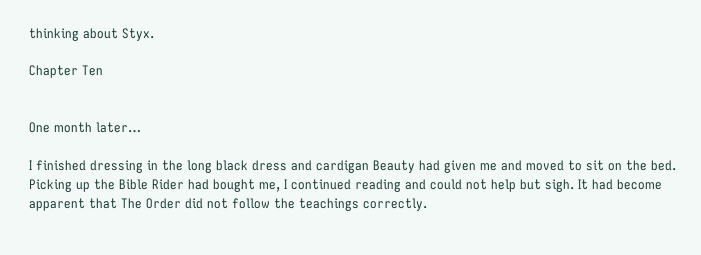thinking about Styx.

Chapter Ten


One month later…

I finished dressing in the long black dress and cardigan Beauty had given me and moved to sit on the bed. Picking up the Bible Rider had bought me, I continued reading and could not help but sigh. It had become apparent that The Order did not follow the teachings correctly.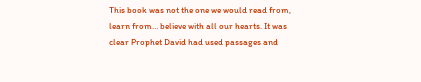This book was not the one we would read from, learn from… believe with all our hearts. It was clear Prophet David had used passages and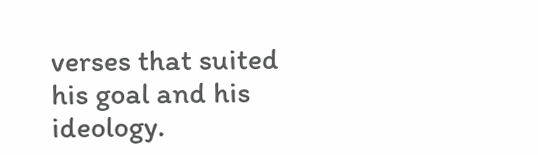verses that suited his goal and his ideology.